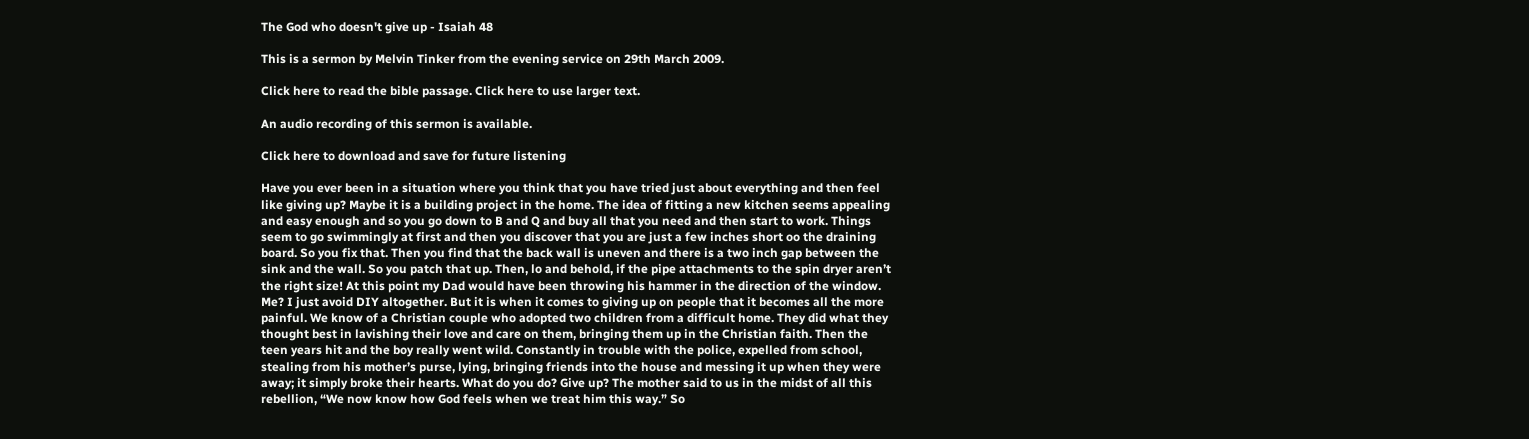The God who doesn't give up - Isaiah 48

This is a sermon by Melvin Tinker from the evening service on 29th March 2009.

Click here to read the bible passage. Click here to use larger text.

An audio recording of this sermon is available.

Click here to download and save for future listening

Have you ever been in a situation where you think that you have tried just about everything and then feel like giving up? Maybe it is a building project in the home. The idea of fitting a new kitchen seems appealing and easy enough and so you go down to B and Q and buy all that you need and then start to work. Things seem to go swimmingly at first and then you discover that you are just a few inches short oo the draining board. So you fix that. Then you find that the back wall is uneven and there is a two inch gap between the sink and the wall. So you patch that up. Then, lo and behold, if the pipe attachments to the spin dryer aren’t the right size! At this point my Dad would have been throwing his hammer in the direction of the window. Me? I just avoid DIY altogether. But it is when it comes to giving up on people that it becomes all the more painful. We know of a Christian couple who adopted two children from a difficult home. They did what they thought best in lavishing their love and care on them, bringing them up in the Christian faith. Then the teen years hit and the boy really went wild. Constantly in trouble with the police, expelled from school, stealing from his mother’s purse, lying, bringing friends into the house and messing it up when they were away; it simply broke their hearts. What do you do? Give up? The mother said to us in the midst of all this rebellion, “We now know how God feels when we treat him this way.” So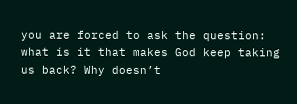you are forced to ask the question: what is it that makes God keep taking us back? Why doesn’t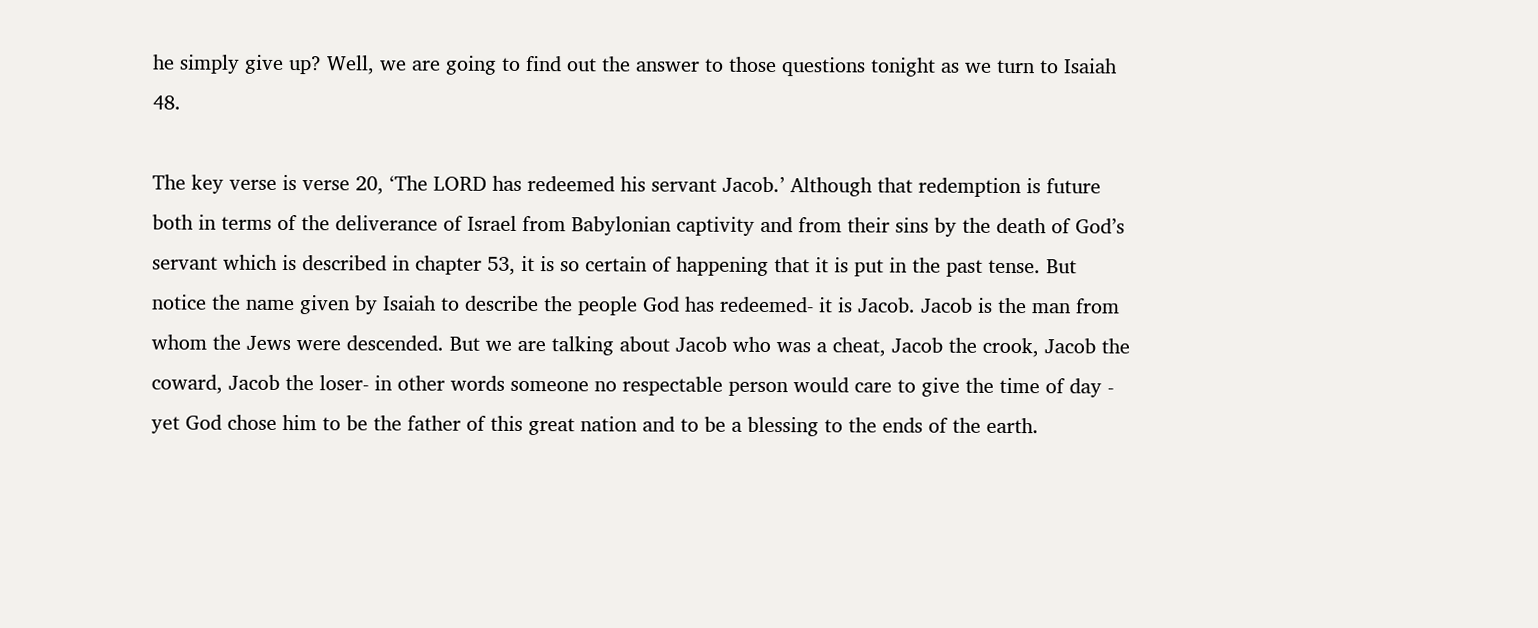he simply give up? Well, we are going to find out the answer to those questions tonight as we turn to Isaiah 48.

The key verse is verse 20, ‘The LORD has redeemed his servant Jacob.’ Although that redemption is future both in terms of the deliverance of Israel from Babylonian captivity and from their sins by the death of God’s servant which is described in chapter 53, it is so certain of happening that it is put in the past tense. But notice the name given by Isaiah to describe the people God has redeemed- it is Jacob. Jacob is the man from whom the Jews were descended. But we are talking about Jacob who was a cheat, Jacob the crook, Jacob the coward, Jacob the loser- in other words someone no respectable person would care to give the time of day - yet God chose him to be the father of this great nation and to be a blessing to the ends of the earth.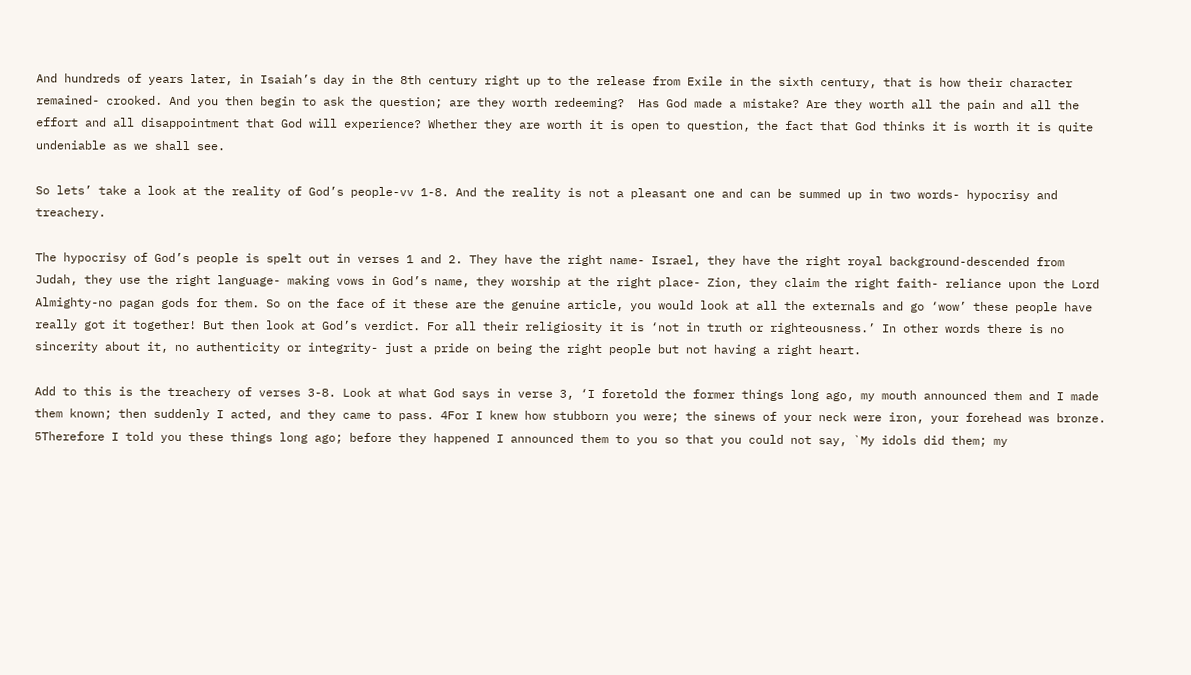And hundreds of years later, in Isaiah’s day in the 8th century right up to the release from Exile in the sixth century, that is how their character remained- crooked. And you then begin to ask the question; are they worth redeeming?  Has God made a mistake? Are they worth all the pain and all the effort and all disappointment that God will experience? Whether they are worth it is open to question, the fact that God thinks it is worth it is quite undeniable as we shall see.

So lets’ take a look at the reality of God’s people-vv 1-8. And the reality is not a pleasant one and can be summed up in two words- hypocrisy and treachery.

The hypocrisy of God’s people is spelt out in verses 1 and 2. They have the right name- Israel, they have the right royal background-descended from Judah, they use the right language- making vows in God’s name, they worship at the right place- Zion, they claim the right faith- reliance upon the Lord Almighty-no pagan gods for them. So on the face of it these are the genuine article, you would look at all the externals and go ‘wow’ these people have really got it together! But then look at God’s verdict. For all their religiosity it is ‘not in truth or righteousness.’ In other words there is no sincerity about it, no authenticity or integrity- just a pride on being the right people but not having a right heart.

Add to this is the treachery of verses 3-8. Look at what God says in verse 3, ‘I foretold the former things long ago, my mouth announced them and I made them known; then suddenly I acted, and they came to pass. 4For I knew how stubborn you were; the sinews of your neck were iron, your forehead was bronze. 5Therefore I told you these things long ago; before they happened I announced them to you so that you could not say, `My idols did them; my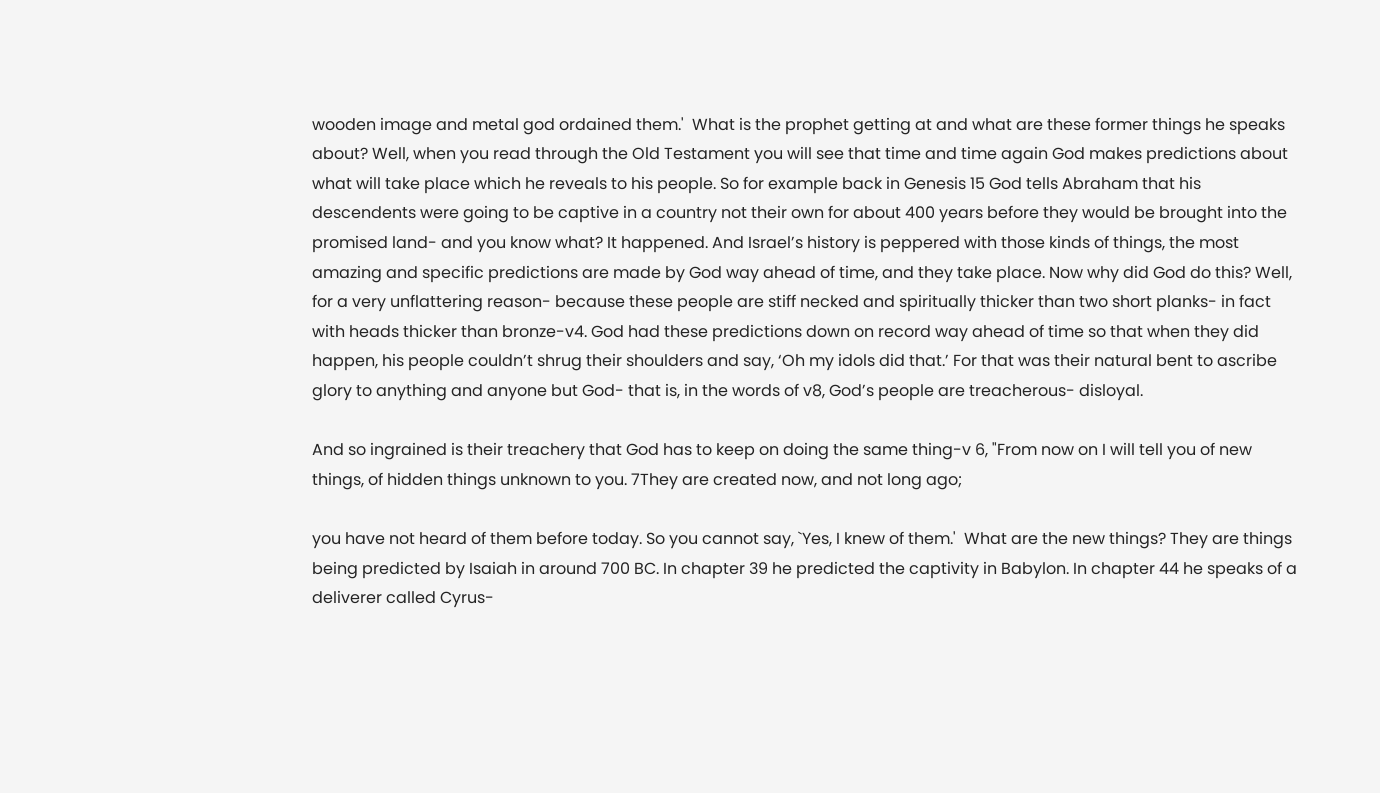wooden image and metal god ordained them.'  What is the prophet getting at and what are these former things he speaks about? Well, when you read through the Old Testament you will see that time and time again God makes predictions about what will take place which he reveals to his people. So for example back in Genesis 15 God tells Abraham that his descendents were going to be captive in a country not their own for about 400 years before they would be brought into the promised land- and you know what? It happened. And Israel’s history is peppered with those kinds of things, the most amazing and specific predictions are made by God way ahead of time, and they take place. Now why did God do this? Well, for a very unflattering reason- because these people are stiff necked and spiritually thicker than two short planks- in fact with heads thicker than bronze-v4. God had these predictions down on record way ahead of time so that when they did happen, his people couldn’t shrug their shoulders and say, ‘Oh my idols did that.’ For that was their natural bent to ascribe glory to anything and anyone but God- that is, in the words of v8, God’s people are treacherous- disloyal.

And so ingrained is their treachery that God has to keep on doing the same thing-v 6, "From now on I will tell you of new things, of hidden things unknown to you. 7They are created now, and not long ago;

you have not heard of them before today. So you cannot say, `Yes, I knew of them.'  What are the new things? They are things being predicted by Isaiah in around 700 BC. In chapter 39 he predicted the captivity in Babylon. In chapter 44 he speaks of a deliverer called Cyrus-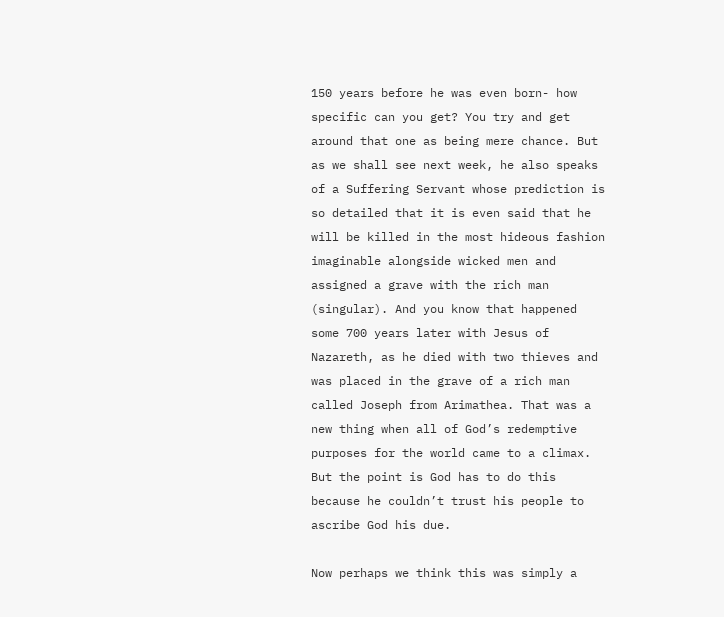150 years before he was even born- how specific can you get? You try and get around that one as being mere chance. But as we shall see next week, he also speaks of a Suffering Servant whose prediction is so detailed that it is even said that he will be killed in the most hideous fashion imaginable alongside wicked men and assigned a grave with the rich man (singular). And you know that happened some 700 years later with Jesus of Nazareth, as he died with two thieves and was placed in the grave of a rich man called Joseph from Arimathea. That was a new thing when all of God’s redemptive purposes for the world came to a climax. But the point is God has to do this because he couldn’t trust his people to ascribe God his due.

Now perhaps we think this was simply a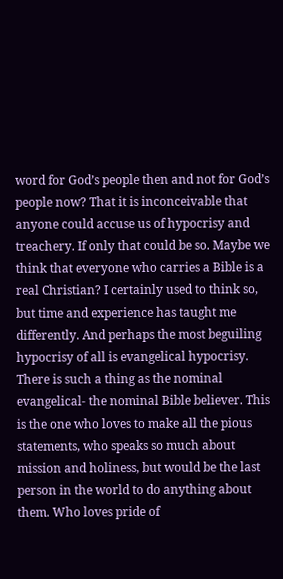word for God’s people then and not for God’s people now? That it is inconceivable that anyone could accuse us of hypocrisy and treachery. If only that could be so. Maybe we think that everyone who carries a Bible is a real Christian? I certainly used to think so, but time and experience has taught me differently. And perhaps the most beguiling hypocrisy of all is evangelical hypocrisy. There is such a thing as the nominal evangelical- the nominal Bible believer. This is the one who loves to make all the pious statements, who speaks so much about mission and holiness, but would be the last person in the world to do anything about them. Who loves pride of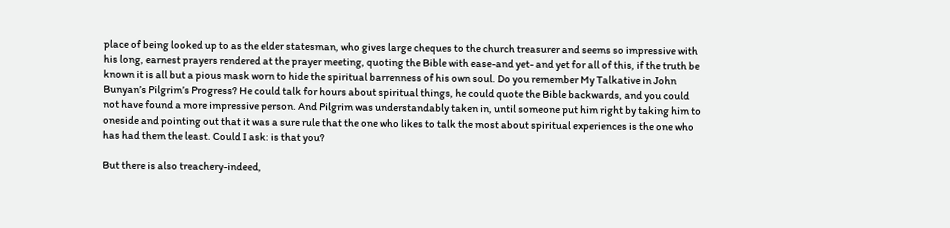place of being looked up to as the elder statesman, who gives large cheques to the church treasurer and seems so impressive with his long, earnest prayers rendered at the prayer meeting, quoting the Bible with ease-and yet- and yet for all of this, if the truth be known it is all but a pious mask worn to hide the spiritual barrenness of his own soul. Do you remember My Talkative in John Bunyan’s Pilgrim’s Progress? He could talk for hours about spiritual things, he could quote the Bible backwards, and you could not have found a more impressive person. And Pilgrim was understandably taken in, until someone put him right by taking him to oneside and pointing out that it was a sure rule that the one who likes to talk the most about spiritual experiences is the one who has had them the least. Could I ask: is that you?

But there is also treachery-indeed,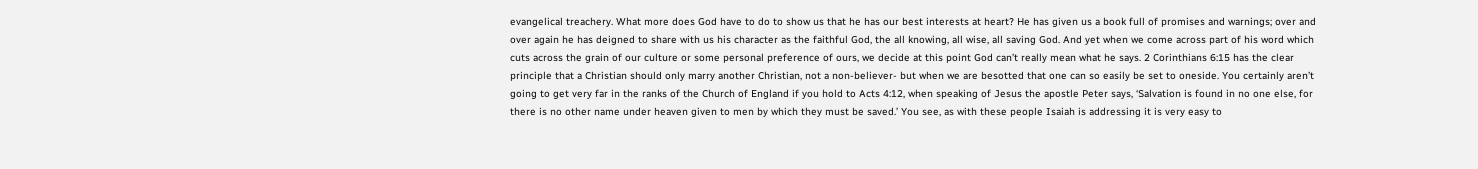evangelical treachery. What more does God have to do to show us that he has our best interests at heart? He has given us a book full of promises and warnings; over and over again he has deigned to share with us his character as the faithful God, the all knowing, all wise, all saving God. And yet when we come across part of his word which cuts across the grain of our culture or some personal preference of ours, we decide at this point God can’t really mean what he says. 2 Corinthians 6:15 has the clear principle that a Christian should only marry another Christian, not a non-believer- but when we are besotted that one can so easily be set to oneside. You certainly aren’t going to get very far in the ranks of the Church of England if you hold to Acts 4:12, when speaking of Jesus the apostle Peter says, ‘Salvation is found in no one else, for there is no other name under heaven given to men by which they must be saved.’ You see, as with these people Isaiah is addressing it is very easy to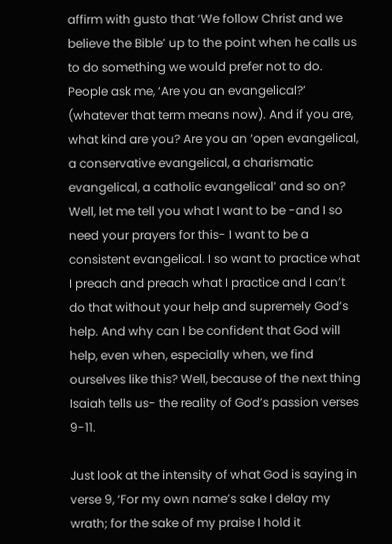affirm with gusto that ‘We follow Christ and we believe the Bible’ up to the point when he calls us to do something we would prefer not to do. People ask me, ‘Are you an evangelical?’ (whatever that term means now). And if you are, what kind are you? Are you an ‘open evangelical, a conservative evangelical, a charismatic evangelical, a catholic evangelical’ and so on? Well, let me tell you what I want to be -and I so need your prayers for this- I want to be a consistent evangelical. I so want to practice what I preach and preach what I practice and I can’t do that without your help and supremely God’s help. And why can I be confident that God will help, even when, especially when, we find ourselves like this? Well, because of the next thing Isaiah tells us- the reality of God’s passion verses 9-11.

Just look at the intensity of what God is saying in verse 9, ‘For my own name’s sake I delay my wrath; for the sake of my praise I hold it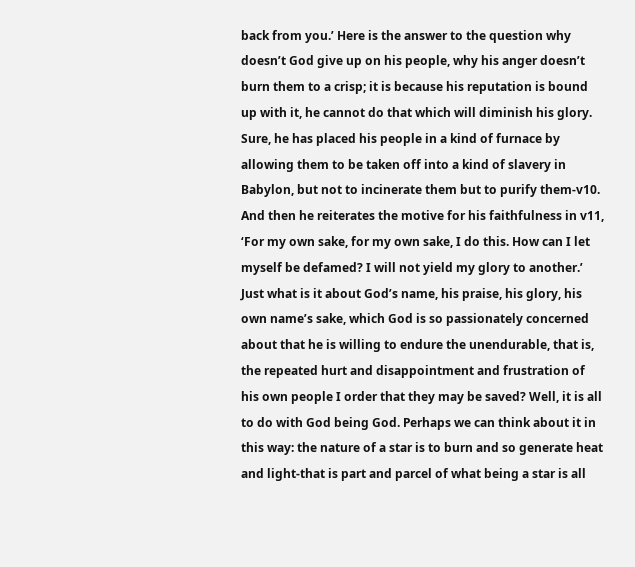back from you.’ Here is the answer to the question why doesn’t God give up on his people, why his anger doesn’t burn them to a crisp; it is because his reputation is bound up with it, he cannot do that which will diminish his glory. Sure, he has placed his people in a kind of furnace by allowing them to be taken off into a kind of slavery in Babylon, but not to incinerate them but to purify them-v10. And then he reiterates the motive for his faithfulness in v11, ‘For my own sake, for my own sake, I do this. How can I let myself be defamed? I will not yield my glory to another.’  Just what is it about God’s name, his praise, his glory, his own name’s sake, which God is so passionately concerned about that he is willing to endure the unendurable, that is, the repeated hurt and disappointment and frustration of his own people I order that they may be saved? Well, it is all to do with God being God. Perhaps we can think about it in this way: the nature of a star is to burn and so generate heat and light-that is part and parcel of what being a star is all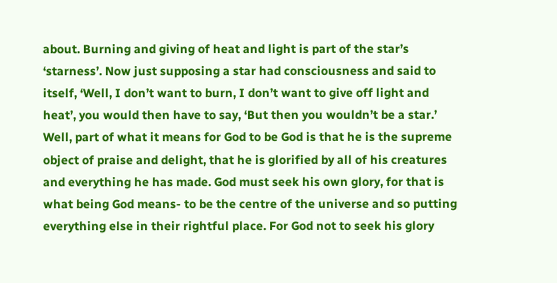about. Burning and giving of heat and light is part of the star’s ‘starness’. Now just supposing a star had consciousness and said to itself, ‘Well, I don’t want to burn, I don’t want to give off light and heat’, you would then have to say, ‘But then you wouldn’t be a star.’ Well, part of what it means for God to be God is that he is the supreme object of praise and delight, that he is glorified by all of his creatures and everything he has made. God must seek his own glory, for that is what being God means- to be the centre of the universe and so putting everything else in their rightful place. For God not to seek his glory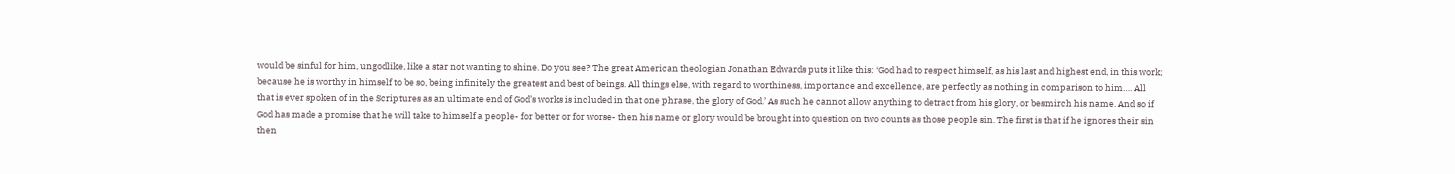would be sinful for him, ungodlike, like a star not wanting to shine. Do you see? The great American theologian Jonathan Edwards puts it like this: ‘God had to respect himself, as his last and highest end, in this work; because he is worthy in himself to be so, being infinitely the greatest and best of beings. All things else, with regard to worthiness, importance and excellence, are perfectly as nothing in comparison to him…. All that is ever spoken of in the Scriptures as an ultimate end of God’s works is included in that one phrase, the glory of God.’ As such he cannot allow anything to detract from his glory, or besmirch his name. And so if God has made a promise that he will take to himself a people- for better or for worse- then his name or glory would be brought into question on two counts as those people sin. The first is that if he ignores their sin then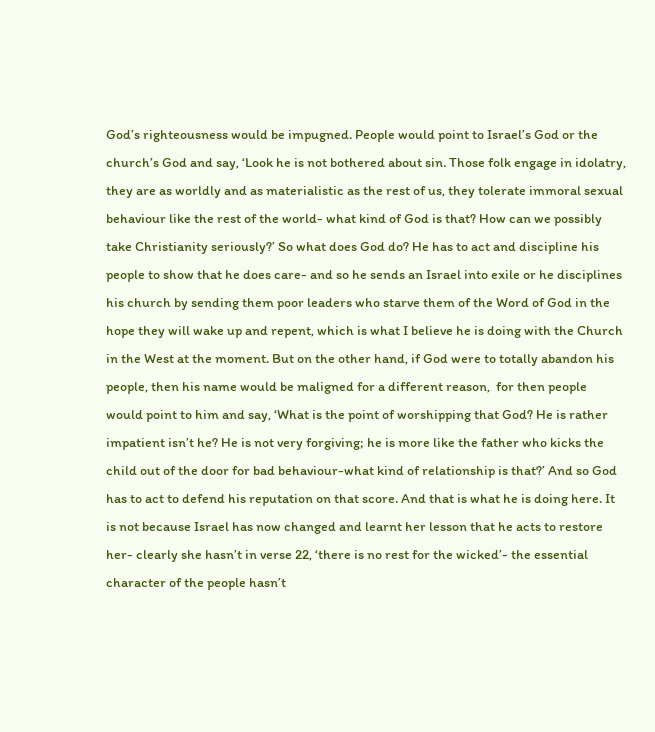God’s righteousness would be impugned. People would point to Israel’s God or the church’s God and say, ‘Look he is not bothered about sin. Those folk engage in idolatry, they are as worldly and as materialistic as the rest of us, they tolerate immoral sexual behaviour like the rest of the world- what kind of God is that? How can we possibly take Christianity seriously?’ So what does God do? He has to act and discipline his people to show that he does care- and so he sends an Israel into exile or he disciplines his church by sending them poor leaders who starve them of the Word of God in the hope they will wake up and repent, which is what I believe he is doing with the Church in the West at the moment. But on the other hand, if God were to totally abandon his people, then his name would be maligned for a different reason,  for then people would point to him and say, ‘What is the point of worshipping that God? He is rather impatient isn’t he? He is not very forgiving; he is more like the father who kicks the child out of the door for bad behaviour-what kind of relationship is that?’ And so God has to act to defend his reputation on that score. And that is what he is doing here. It is not because Israel has now changed and learnt her lesson that he acts to restore her- clearly she hasn’t in verse 22, ‘there is no rest for the wicked’- the essential character of the people hasn’t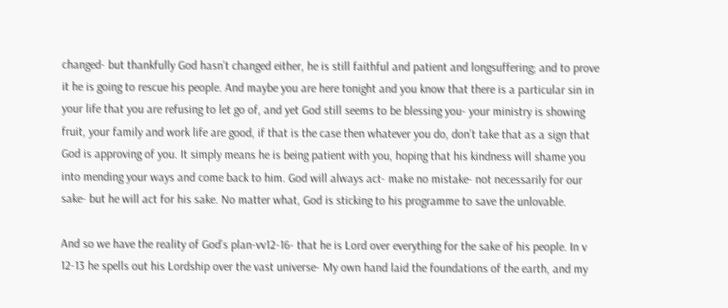changed- but thankfully God hasn’t changed either, he is still faithful and patient and longsuffering; and to prove it he is going to rescue his people. And maybe you are here tonight and you know that there is a particular sin in your life that you are refusing to let go of, and yet God still seems to be blessing you- your ministry is showing fruit, your family and work life are good, if that is the case then whatever you do, don’t take that as a sign that God is approving of you. It simply means he is being patient with you, hoping that his kindness will shame you into mending your ways and come back to him. God will always act- make no mistake- not necessarily for our sake- but he will act for his sake. No matter what, God is sticking to his programme to save the unlovable.

And so we have the reality of God’s plan-vv12-16- that he is Lord over everything for the sake of his people. In v 12-13 he spells out his Lordship over the vast universe- My own hand laid the foundations of the earth, and my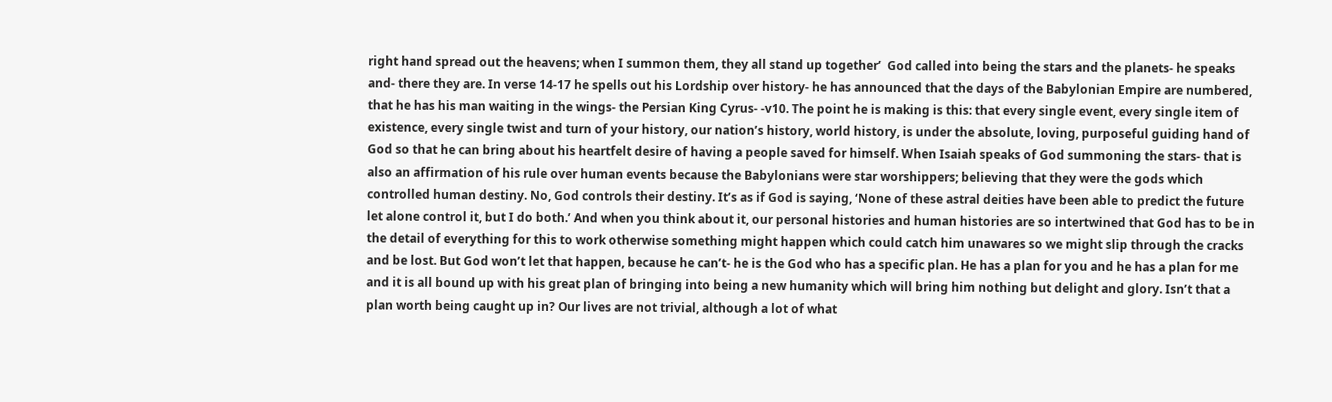right hand spread out the heavens; when I summon them, they all stand up together’  God called into being the stars and the planets- he speaks and- there they are. In verse 14-17 he spells out his Lordship over history- he has announced that the days of the Babylonian Empire are numbered, that he has his man waiting in the wings- the Persian King Cyrus- -v10. The point he is making is this: that every single event, every single item of existence, every single twist and turn of your history, our nation’s history, world history, is under the absolute, loving, purposeful guiding hand of God so that he can bring about his heartfelt desire of having a people saved for himself. When Isaiah speaks of God summoning the stars- that is also an affirmation of his rule over human events because the Babylonians were star worshippers; believing that they were the gods which controlled human destiny. No, God controls their destiny. It’s as if God is saying, ‘None of these astral deities have been able to predict the future let alone control it, but I do both.’ And when you think about it, our personal histories and human histories are so intertwined that God has to be in the detail of everything for this to work otherwise something might happen which could catch him unawares so we might slip through the cracks and be lost. But God won’t let that happen, because he can’t- he is the God who has a specific plan. He has a plan for you and he has a plan for me and it is all bound up with his great plan of bringing into being a new humanity which will bring him nothing but delight and glory. Isn’t that a plan worth being caught up in? Our lives are not trivial, although a lot of what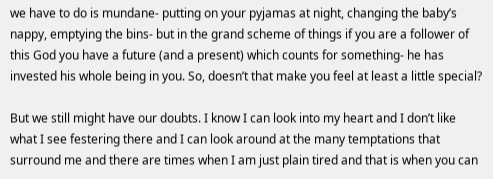we have to do is mundane- putting on your pyjamas at night, changing the baby’s nappy, emptying the bins- but in the grand scheme of things if you are a follower of this God you have a future (and a present) which counts for something- he has invested his whole being in you. So, doesn’t that make you feel at least a little special?

But we still might have our doubts. I know I can look into my heart and I don’t like what I see festering there and I can look around at the many temptations that surround me and there are times when I am just plain tired and that is when you can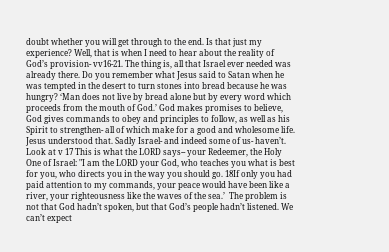doubt whether you will get through to the end. Is that just my experience? Well, that is when I need to hear about the reality of God’s provision- vv16-21. The thing is, all that Israel ever needed was already there. Do you remember what Jesus said to Satan when he was tempted in the desert to turn stones into bread because he was hungry? ‘Man does not live by bread alone but by every word which proceeds from the mouth of God.’ God makes promises to believe, God gives commands to obey and principles to follow, as well as his Spirit to strengthen- all of which make for a good and wholesome life. Jesus understood that. Sadly Israel- and indeed some of us- haven’t. Look at v 17 This is what the LORD says-- your Redeemer, the Holy One of Israel: "I am the LORD your God, who teaches you what is best for you, who directs you in the way you should go. 18If only you had paid attention to my commands, your peace would have been like a river, your righteousness like the waves of the sea.’  The problem is not that God hadn’t spoken, but that God’s people hadn’t listened. We can’t expect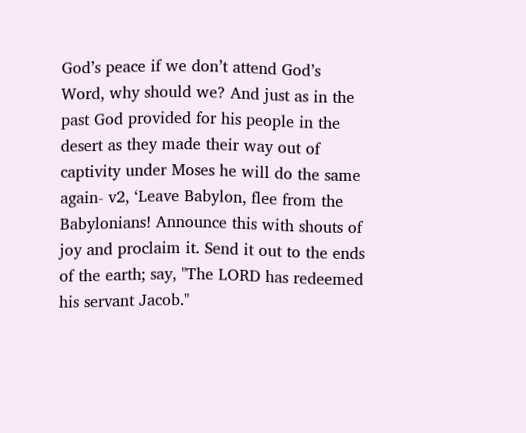God’s peace if we don’t attend God’s Word, why should we? And just as in the past God provided for his people in the desert as they made their way out of captivity under Moses he will do the same again- v2, ‘Leave Babylon, flee from the Babylonians! Announce this with shouts of joy and proclaim it. Send it out to the ends of the earth; say, "The LORD has redeemed his servant Jacob."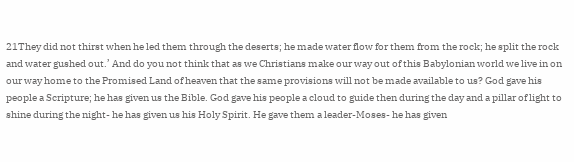21They did not thirst when he led them through the deserts; he made water flow for them from the rock; he split the rock and water gushed out.’ And do you not think that as we Christians make our way out of this Babylonian world we live in on our way home to the Promised Land of heaven that the same provisions will not be made available to us? God gave his people a Scripture; he has given us the Bible. God gave his people a cloud to guide then during the day and a pillar of light to shine during the night- he has given us his Holy Spirit. He gave them a leader-Moses- he has given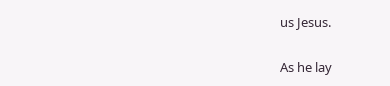us Jesus.

As he lay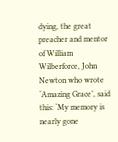dying, the great preacher and mentor of William Wilberforce, John Newton who wrote ‘Amazing Grace’, said this: ‘My memory is nearly gone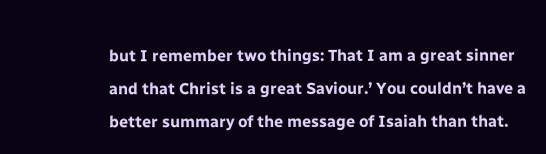but I remember two things: That I am a great sinner and that Christ is a great Saviour.’ You couldn’t have a better summary of the message of Isaiah than that.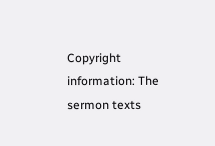Copyright information: The sermon texts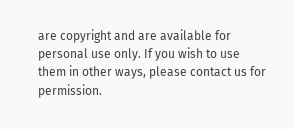are copyright and are available for personal use only. If you wish to use them in other ways, please contact us for permission.